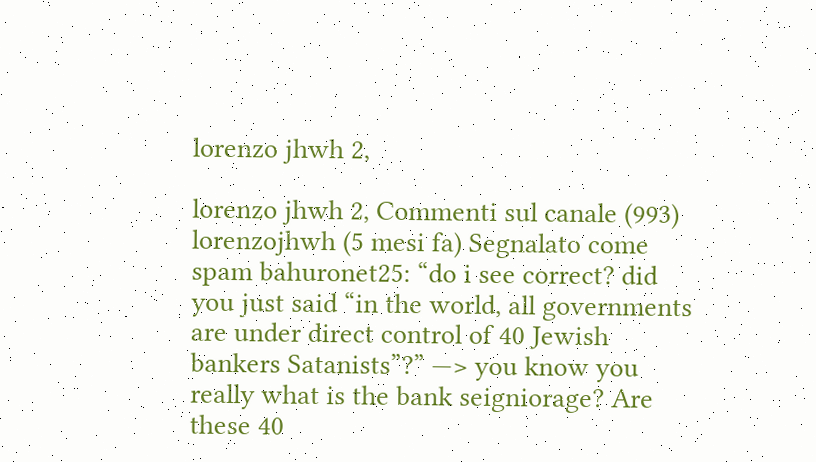lorenzo jhwh 2,

lorenzo jhwh 2, Commenti sul canale (993) lorenzojhwh (5 mesi fa) Segnalato come spam bahuronet25: “do i see correct? did you just said “in the world, all governments are under direct control of 40 Jewish bankers Satanists”?” —> you know you really what is the bank seigniorage? Are these 40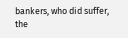bankers, who did suffer, the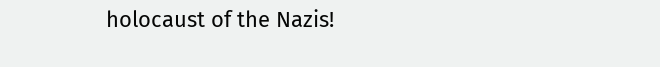holocaust of the Nazis!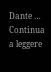Dante … Continua a leggere